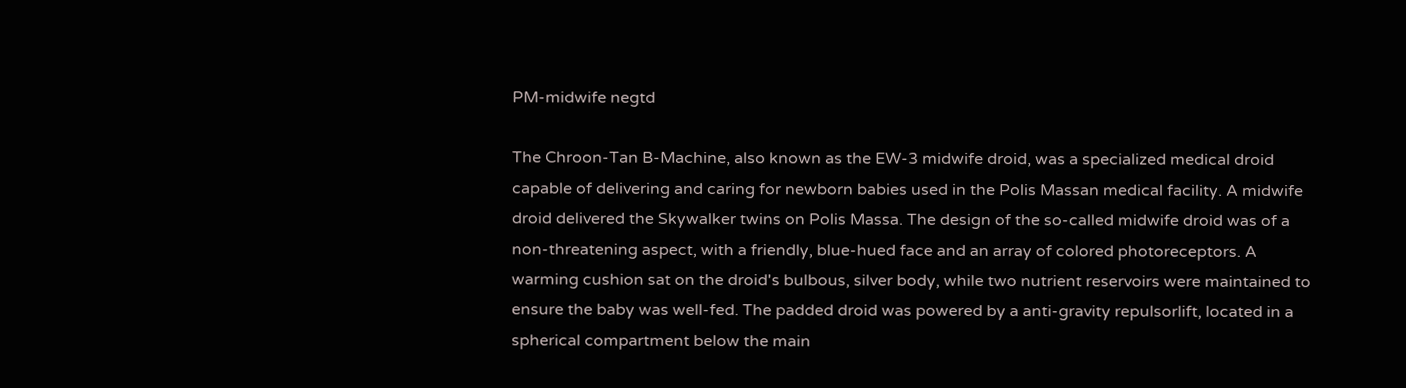PM-midwife negtd

The Chroon-Tan B-Machine, also known as the EW-3 midwife droid, was a specialized medical droid capable of delivering and caring for newborn babies used in the Polis Massan medical facility. A midwife droid delivered the Skywalker twins on Polis Massa. The design of the so-called midwife droid was of a non-threatening aspect, with a friendly, blue-hued face and an array of colored photoreceptors. A warming cushion sat on the droid's bulbous, silver body, while two nutrient reservoirs were maintained to ensure the baby was well-fed. The padded droid was powered by a anti-gravity repulsorlift, located in a spherical compartment below the main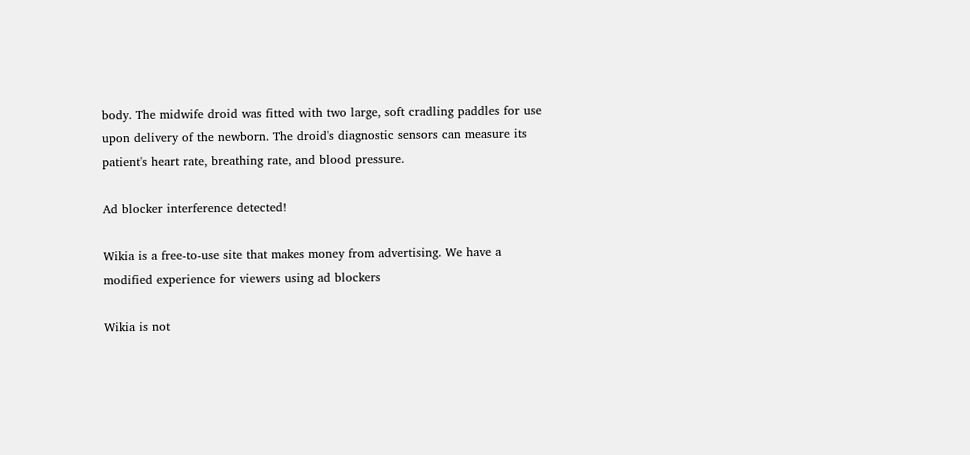body. The midwife droid was fitted with two large, soft cradling paddles for use upon delivery of the newborn. The droid's diagnostic sensors can measure its patient's heart rate, breathing rate, and blood pressure.

Ad blocker interference detected!

Wikia is a free-to-use site that makes money from advertising. We have a modified experience for viewers using ad blockers

Wikia is not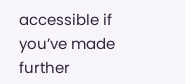accessible if you’ve made further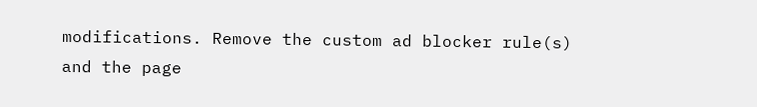modifications. Remove the custom ad blocker rule(s) and the page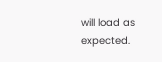will load as expected.